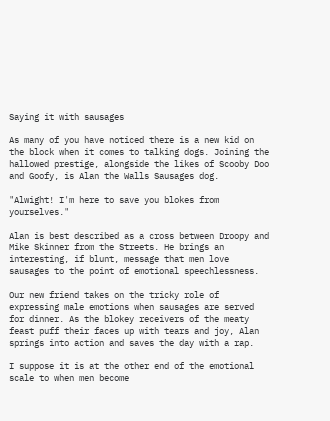Saying it with sausages

As many of you have noticed there is a new kid on the block when it comes to talking dogs. Joining the hallowed prestige, alongside the likes of Scooby Doo and Goofy, is Alan the Walls Sausages dog.

"Alwight! I'm here to save you blokes from yourselves."

Alan is best described as a cross between Droopy and Mike Skinner from the Streets. He brings an interesting, if blunt, message that men love sausages to the point of emotional speechlessness.

Our new friend takes on the tricky role of expressing male emotions when sausages are served for dinner. As the blokey receivers of the meaty feast puff their faces up with tears and joy, Alan springs into action and saves the day with a rap.

I suppose it is at the other end of the emotional scale to when men become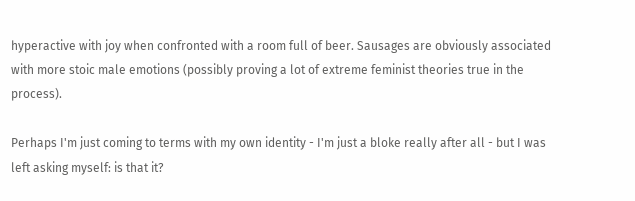hyperactive with joy when confronted with a room full of beer. Sausages are obviously associated with more stoic male emotions (possibly proving a lot of extreme feminist theories true in the process).

Perhaps I'm just coming to terms with my own identity - I'm just a bloke really after all - but I was left asking myself: is that it?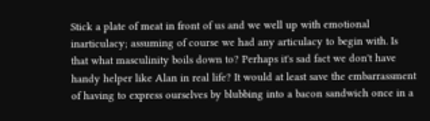Stick a plate of meat in front of us and we well up with emotional inarticulacy; assuming of course we had any articulacy to begin with. Is that what masculinity boils down to? Perhaps it's sad fact we don't have handy helper like Alan in real life? It would at least save the embarrassment of having to express ourselves by blubbing into a bacon sandwich once in a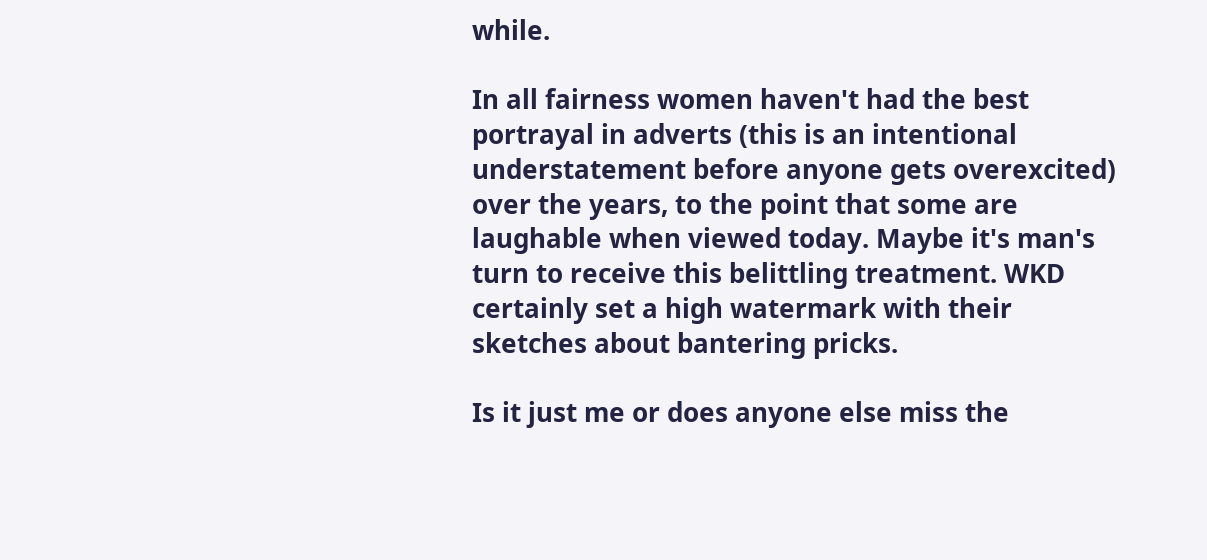while.

In all fairness women haven't had the best portrayal in adverts (this is an intentional understatement before anyone gets overexcited) over the years, to the point that some are laughable when viewed today. Maybe it's man's turn to receive this belittling treatment. WKD certainly set a high watermark with their sketches about bantering pricks.

Is it just me or does anyone else miss the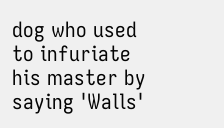dog who used to infuriate his master by saying 'Walls'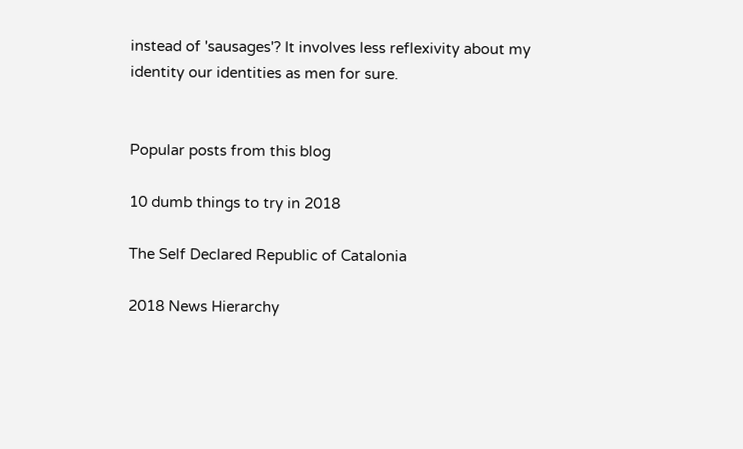instead of 'sausages'? It involves less reflexivity about my identity our identities as men for sure.


Popular posts from this blog

10 dumb things to try in 2018

The Self Declared Republic of Catalonia

2018 News Hierarchy